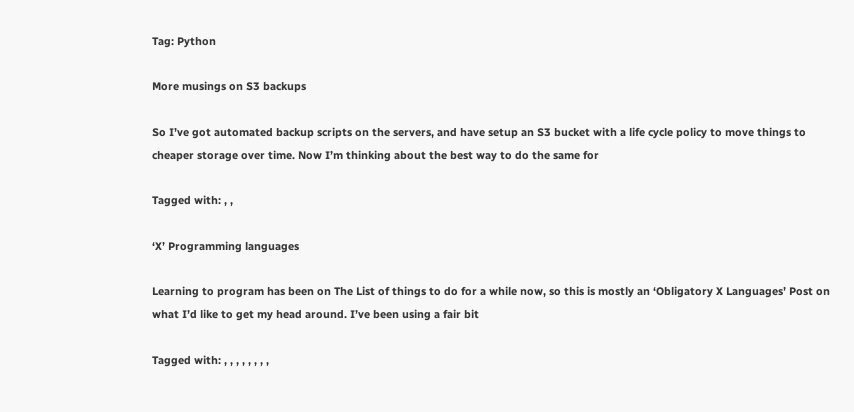Tag: Python

More musings on S3 backups

So I’ve got automated backup scripts on the servers, and have setup an S3 bucket with a life cycle policy to move things to cheaper storage over time. Now I’m thinking about the best way to do the same for

Tagged with: , ,

‘X’ Programming languages

Learning to program has been on The List of things to do for a while now, so this is mostly an ‘Obligatory X Languages’ Post on what I’d like to get my head around. I’ve been using a fair bit

Tagged with: , , , , , , , ,